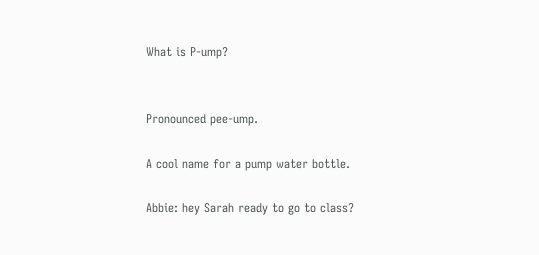What is P-ump?


Pronounced pee-ump.

A cool name for a pump water bottle.

Abbie: hey Sarah ready to go to class?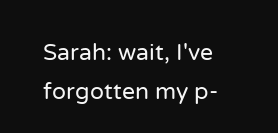Sarah: wait, I've forgotten my p-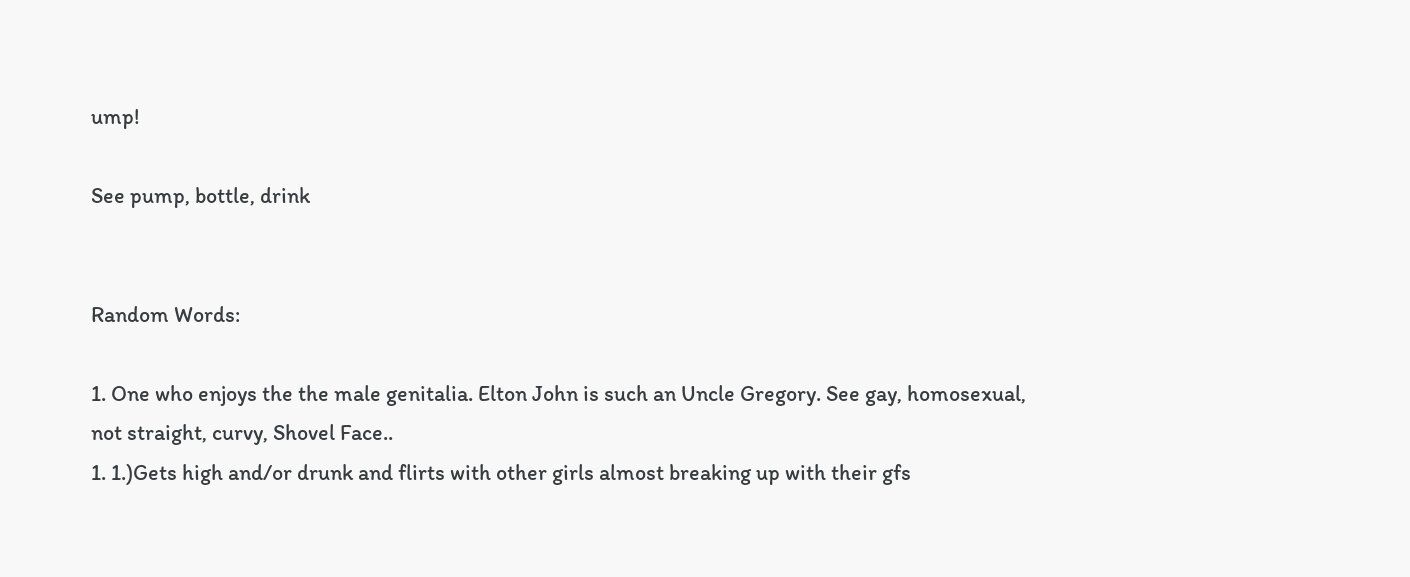ump!

See pump, bottle, drink


Random Words:

1. One who enjoys the the male genitalia. Elton John is such an Uncle Gregory. See gay, homosexual, not straight, curvy, Shovel Face..
1. 1.)Gets high and/or drunk and flirts with other girls almost breaking up with their gfs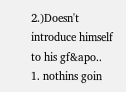2.)Doesn't introduce himself to his gf&apo..
1. nothins goin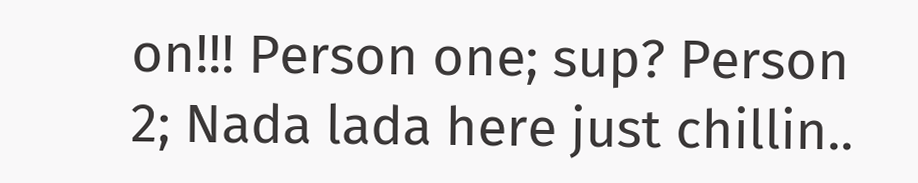on!!! Person one; sup? Person 2; Nada lada here just chillin..